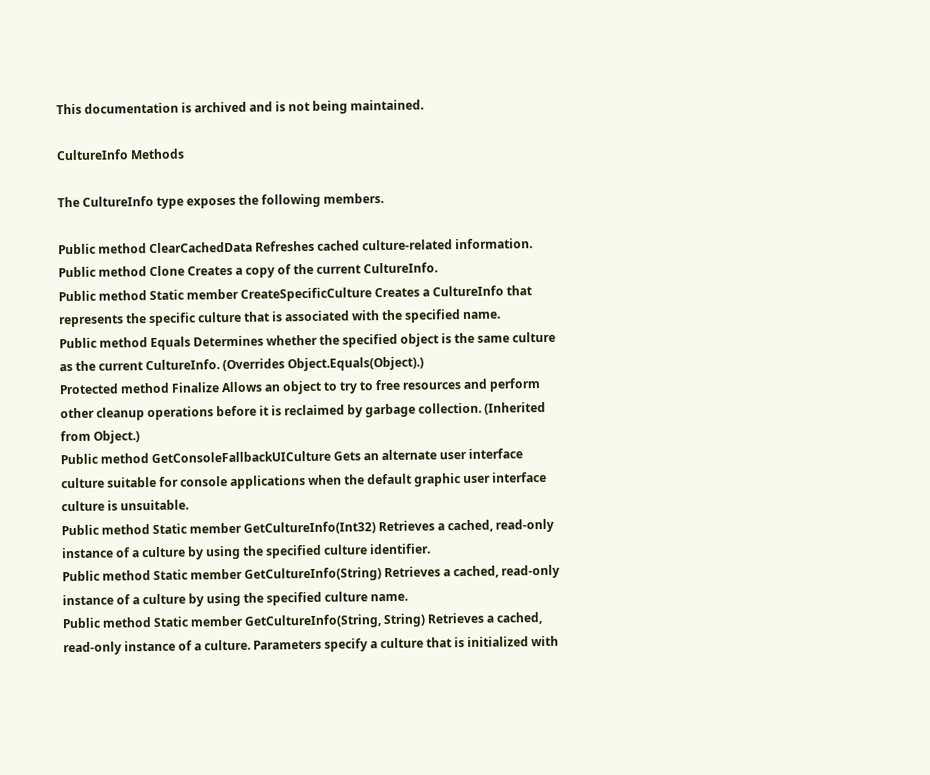This documentation is archived and is not being maintained.

CultureInfo Methods

The CultureInfo type exposes the following members.

Public method ClearCachedData Refreshes cached culture-related information.
Public method Clone Creates a copy of the current CultureInfo.
Public method Static member CreateSpecificCulture Creates a CultureInfo that represents the specific culture that is associated with the specified name.
Public method Equals Determines whether the specified object is the same culture as the current CultureInfo. (Overrides Object.Equals(Object).)
Protected method Finalize Allows an object to try to free resources and perform other cleanup operations before it is reclaimed by garbage collection. (Inherited from Object.)
Public method GetConsoleFallbackUICulture Gets an alternate user interface culture suitable for console applications when the default graphic user interface culture is unsuitable.
Public method Static member GetCultureInfo(Int32) Retrieves a cached, read-only instance of a culture by using the specified culture identifier.
Public method Static member GetCultureInfo(String) Retrieves a cached, read-only instance of a culture by using the specified culture name.
Public method Static member GetCultureInfo(String, String) Retrieves a cached, read-only instance of a culture. Parameters specify a culture that is initialized with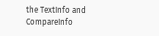the TextInfo and CompareInfo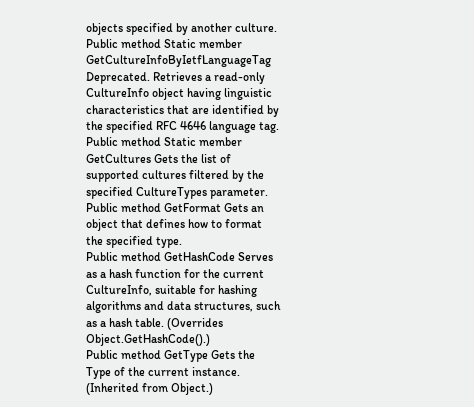objects specified by another culture.
Public method Static member GetCultureInfoByIetfLanguageTag Deprecated. Retrieves a read-only CultureInfo object having linguistic characteristics that are identified by the specified RFC 4646 language tag.
Public method Static member GetCultures Gets the list of supported cultures filtered by the specified CultureTypes parameter.
Public method GetFormat Gets an object that defines how to format the specified type.
Public method GetHashCode Serves as a hash function for the current CultureInfo, suitable for hashing algorithms and data structures, such as a hash table. (Overrides Object.GetHashCode().)
Public method GetType Gets the Type of the current instance. (Inherited from Object.)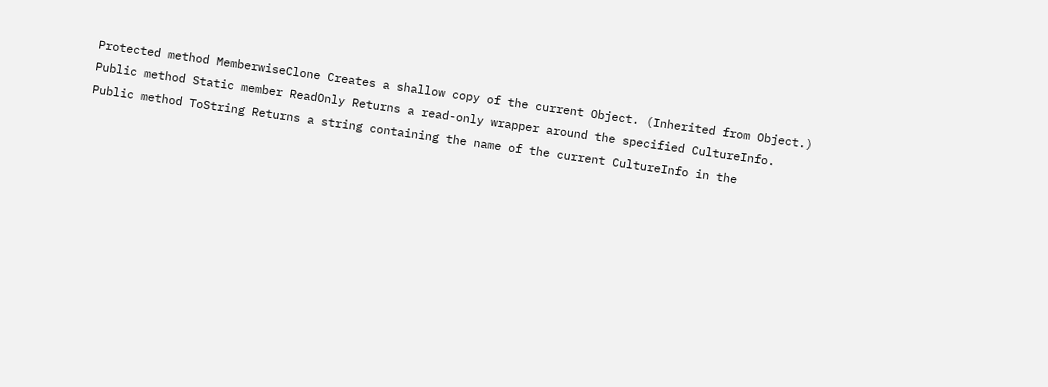Protected method MemberwiseClone Creates a shallow copy of the current Object. (Inherited from Object.)
Public method Static member ReadOnly Returns a read-only wrapper around the specified CultureInfo.
Public method ToString Returns a string containing the name of the current CultureInfo in the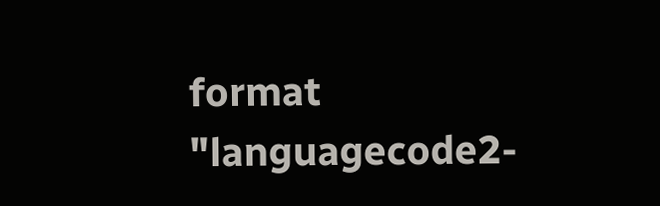format "languagecode2-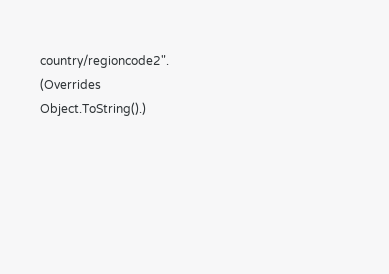country/regioncode2". (Overrides Object.ToString().)